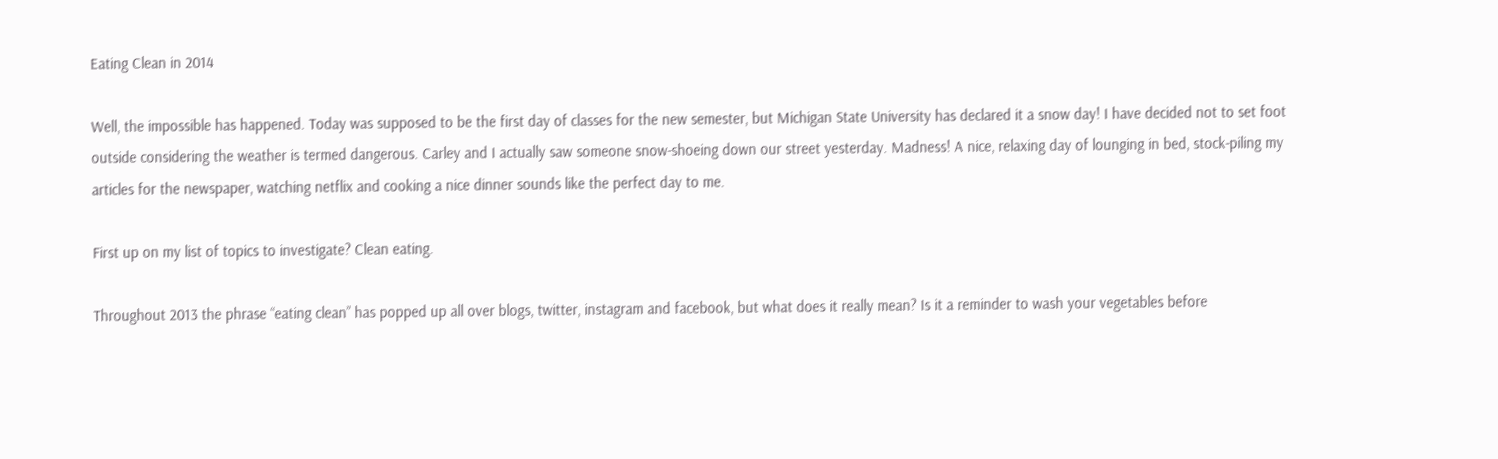Eating Clean in 2014

Well, the impossible has happened. Today was supposed to be the first day of classes for the new semester, but Michigan State University has declared it a snow day! I have decided not to set foot outside considering the weather is termed dangerous. Carley and I actually saw someone snow-shoeing down our street yesterday. Madness! A nice, relaxing day of lounging in bed, stock-piling my articles for the newspaper, watching netflix and cooking a nice dinner sounds like the perfect day to me.

First up on my list of topics to investigate? Clean eating.

Throughout 2013 the phrase “eating clean” has popped up all over blogs, twitter, instagram and facebook, but what does it really mean? Is it a reminder to wash your vegetables before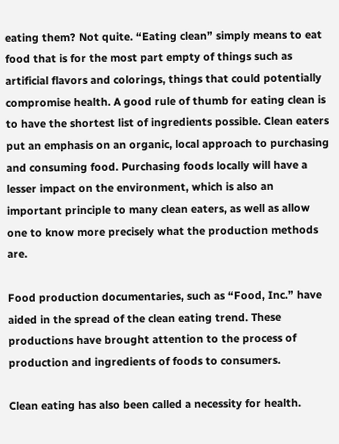eating them? Not quite. “Eating clean” simply means to eat food that is for the most part empty of things such as artificial flavors and colorings, things that could potentially compromise health. A good rule of thumb for eating clean is to have the shortest list of ingredients possible. Clean eaters put an emphasis on an organic, local approach to purchasing and consuming food. Purchasing foods locally will have a lesser impact on the environment, which is also an important principle to many clean eaters, as well as allow one to know more precisely what the production methods are.

Food production documentaries, such as “Food, Inc.” have aided in the spread of the clean eating trend. These productions have brought attention to the process of production and ingredients of foods to consumers.

Clean eating has also been called a necessity for health.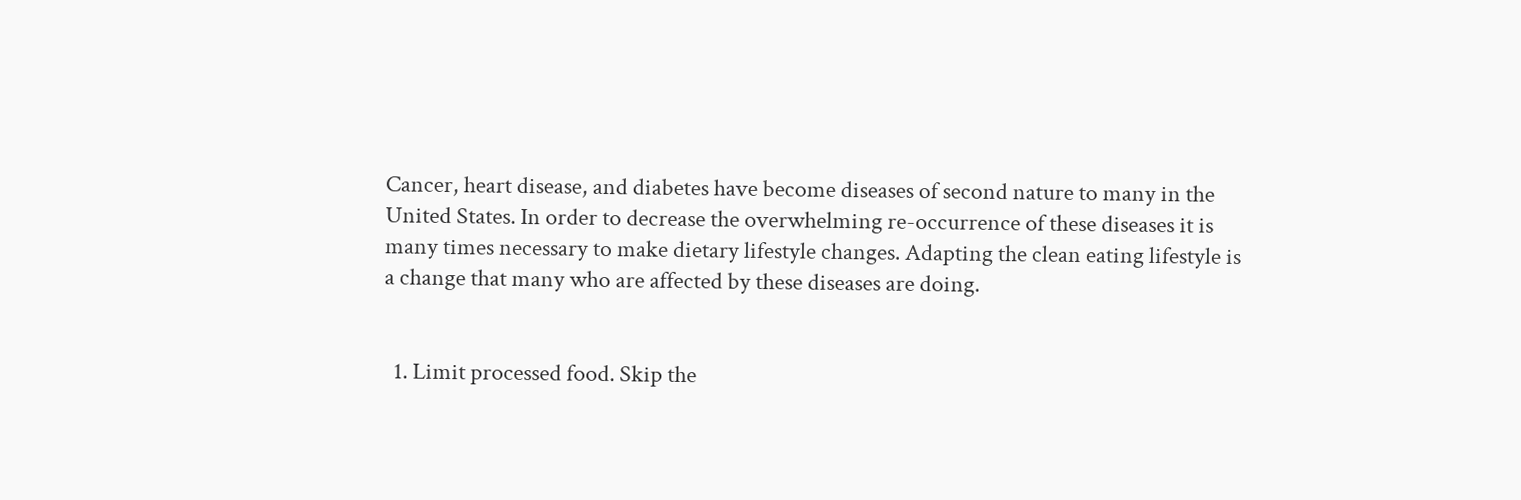Cancer, heart disease, and diabetes have become diseases of second nature to many in the United States. In order to decrease the overwhelming re-occurrence of these diseases it is many times necessary to make dietary lifestyle changes. Adapting the clean eating lifestyle is a change that many who are affected by these diseases are doing.


  1. Limit processed food. Skip the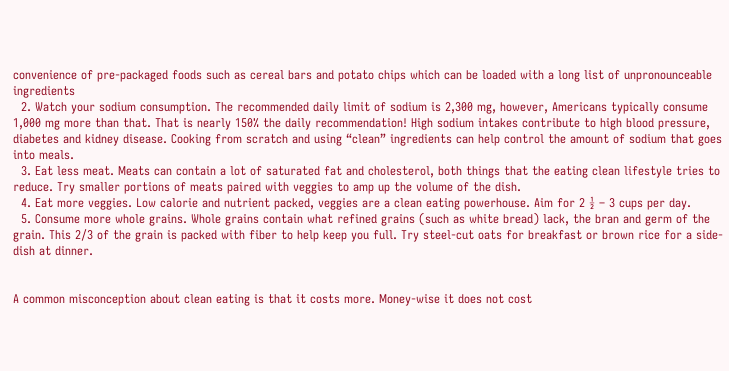convenience of pre-packaged foods such as cereal bars and potato chips which can be loaded with a long list of unpronounceable ingredients
  2. Watch your sodium consumption. The recommended daily limit of sodium is 2,300 mg, however, Americans typically consume 1,000 mg more than that. That is nearly 150% the daily recommendation! High sodium intakes contribute to high blood pressure, diabetes and kidney disease. Cooking from scratch and using “clean” ingredients can help control the amount of sodium that goes into meals.
  3. Eat less meat. Meats can contain a lot of saturated fat and cholesterol, both things that the eating clean lifestyle tries to reduce. Try smaller portions of meats paired with veggies to amp up the volume of the dish.
  4. Eat more veggies. Low calorie and nutrient packed, veggies are a clean eating powerhouse. Aim for 2 ½ – 3 cups per day.
  5. Consume more whole grains. Whole grains contain what refined grains (such as white bread) lack, the bran and germ of the grain. This 2/3 of the grain is packed with fiber to help keep you full. Try steel-cut oats for breakfast or brown rice for a side-dish at dinner.


A common misconception about clean eating is that it costs more. Money-wise it does not cost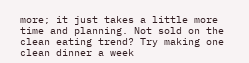more; it just takes a little more time and planning. Not sold on the clean eating trend? Try making one clean dinner a week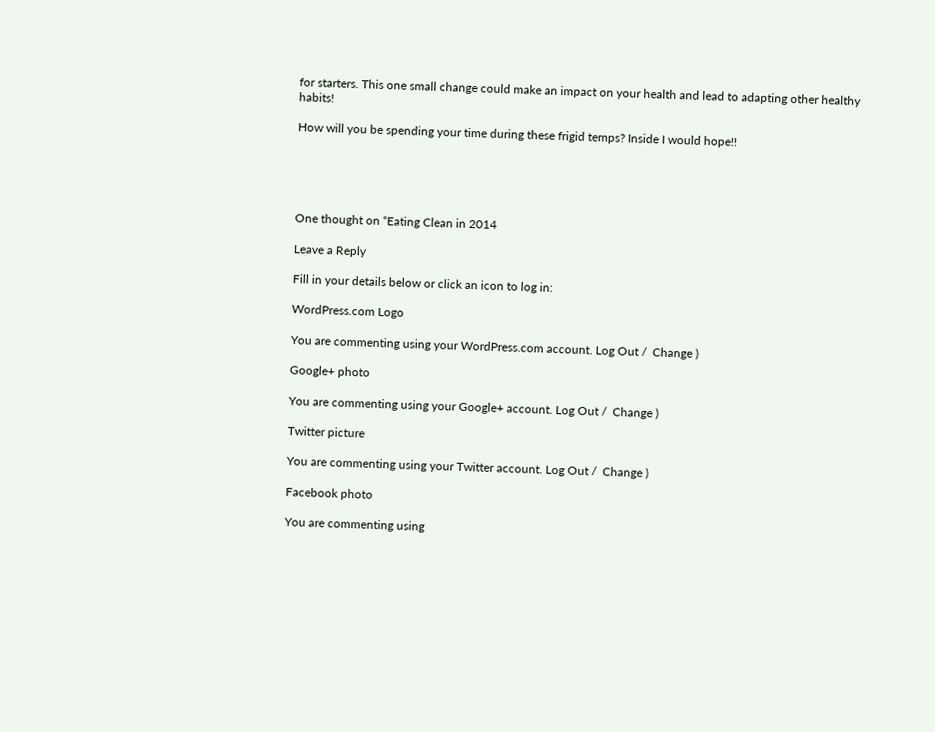for starters. This one small change could make an impact on your health and lead to adapting other healthy habits!

How will you be spending your time during these frigid temps? Inside I would hope!!





One thought on “Eating Clean in 2014

Leave a Reply

Fill in your details below or click an icon to log in:

WordPress.com Logo

You are commenting using your WordPress.com account. Log Out /  Change )

Google+ photo

You are commenting using your Google+ account. Log Out /  Change )

Twitter picture

You are commenting using your Twitter account. Log Out /  Change )

Facebook photo

You are commenting using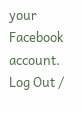your Facebook account. Log Out /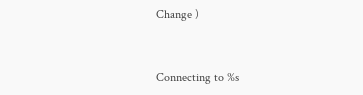Change )


Connecting to %s